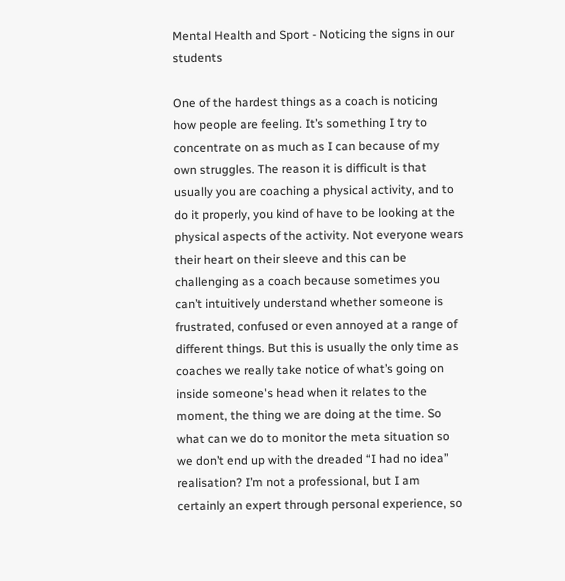Mental Health and Sport - Noticing the signs in our students

One of the hardest things as a coach is noticing how people are feeling. It’s something I try to concentrate on as much as I can because of my own struggles. The reason it is difficult is that usually you are coaching a physical activity, and to do it properly, you kind of have to be looking at the physical aspects of the activity. Not everyone wears their heart on their sleeve and this can be challenging as a coach because sometimes you can’t intuitively understand whether someone is frustrated, confused or even annoyed at a range of different things. But this is usually the only time as coaches we really take notice of what’s going on inside someone's head when it relates to the moment, the thing we are doing at the time. So what can we do to monitor the meta situation so we don’t end up with the dreaded “I had no idea” realisation? I’m not a professional, but I am certainly an expert through personal experience, so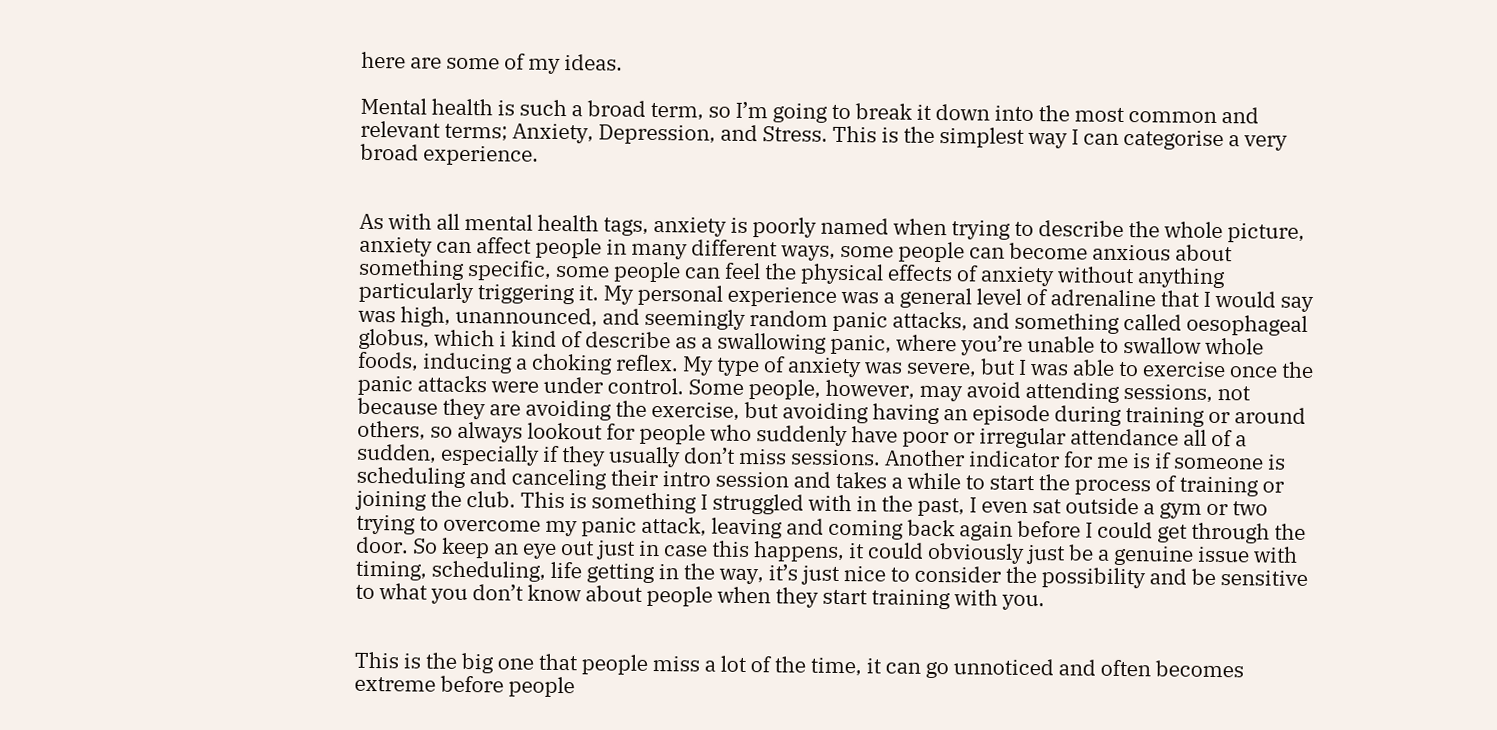here are some of my ideas.

Mental health is such a broad term, so I’m going to break it down into the most common and relevant terms; Anxiety, Depression, and Stress. This is the simplest way I can categorise a very broad experience.


As with all mental health tags, anxiety is poorly named when trying to describe the whole picture, anxiety can affect people in many different ways, some people can become anxious about something specific, some people can feel the physical effects of anxiety without anything particularly triggering it. My personal experience was a general level of adrenaline that I would say was high, unannounced, and seemingly random panic attacks, and something called oesophageal globus, which i kind of describe as a swallowing panic, where you’re unable to swallow whole foods, inducing a choking reflex. My type of anxiety was severe, but I was able to exercise once the panic attacks were under control. Some people, however, may avoid attending sessions, not because they are avoiding the exercise, but avoiding having an episode during training or around others, so always lookout for people who suddenly have poor or irregular attendance all of a sudden, especially if they usually don’t miss sessions. Another indicator for me is if someone is scheduling and canceling their intro session and takes a while to start the process of training or joining the club. This is something I struggled with in the past, I even sat outside a gym or two trying to overcome my panic attack, leaving and coming back again before I could get through the door. So keep an eye out just in case this happens, it could obviously just be a genuine issue with timing, scheduling, life getting in the way, it’s just nice to consider the possibility and be sensitive to what you don’t know about people when they start training with you.


This is the big one that people miss a lot of the time, it can go unnoticed and often becomes extreme before people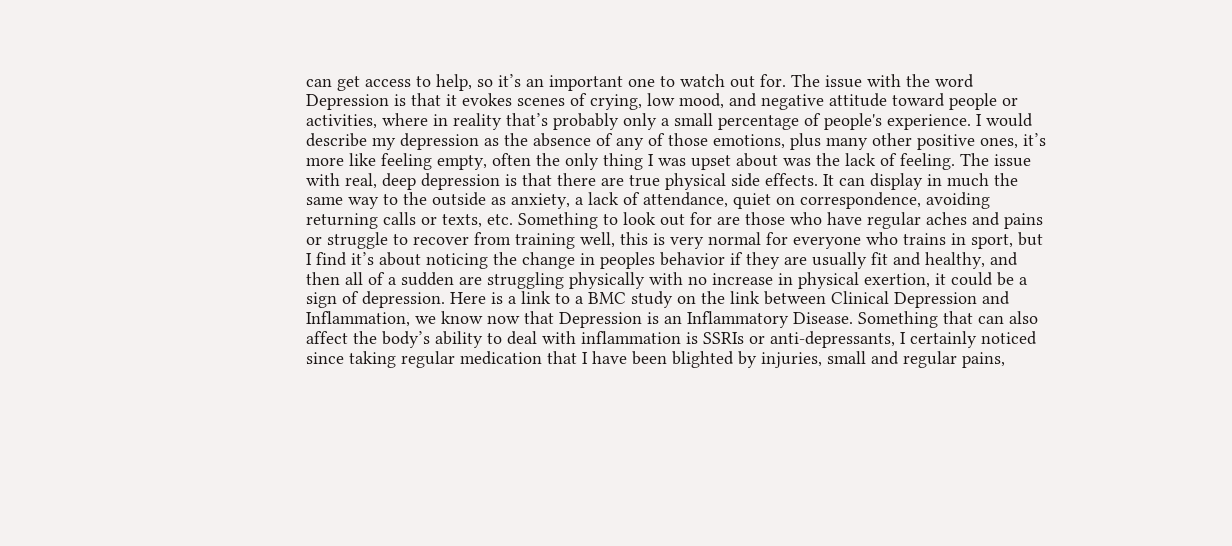can get access to help, so it’s an important one to watch out for. The issue with the word Depression is that it evokes scenes of crying, low mood, and negative attitude toward people or activities, where in reality that’s probably only a small percentage of people's experience. I would describe my depression as the absence of any of those emotions, plus many other positive ones, it’s more like feeling empty, often the only thing I was upset about was the lack of feeling. The issue with real, deep depression is that there are true physical side effects. It can display in much the same way to the outside as anxiety, a lack of attendance, quiet on correspondence, avoiding returning calls or texts, etc. Something to look out for are those who have regular aches and pains or struggle to recover from training well, this is very normal for everyone who trains in sport, but I find it’s about noticing the change in peoples behavior if they are usually fit and healthy, and then all of a sudden are struggling physically with no increase in physical exertion, it could be a sign of depression. Here is a link to a BMC study on the link between Clinical Depression and Inflammation, we know now that Depression is an Inflammatory Disease. Something that can also affect the body’s ability to deal with inflammation is SSRIs or anti-depressants, I certainly noticed since taking regular medication that I have been blighted by injuries, small and regular pains,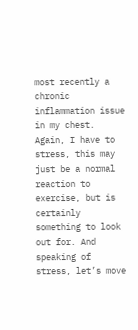most recently a chronic inflammation issue in my chest. Again, I have to stress, this may just be a normal reaction to exercise, but is certainly something to look out for. And speaking of stress, let’s move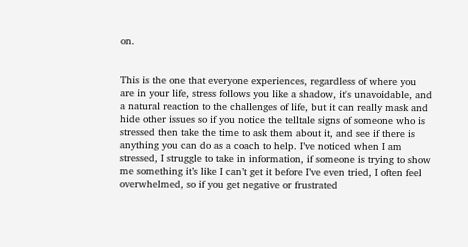on.


This is the one that everyone experiences, regardless of where you are in your life, stress follows you like a shadow, it's unavoidable, and a natural reaction to the challenges of life, but it can really mask and hide other issues so if you notice the telltale signs of someone who is stressed then take the time to ask them about it, and see if there is anything you can do as a coach to help. I’ve noticed when I am stressed, I struggle to take in information, if someone is trying to show me something it’s like I can’t get it before I’ve even tried, I often feel overwhelmed, so if you get negative or frustrated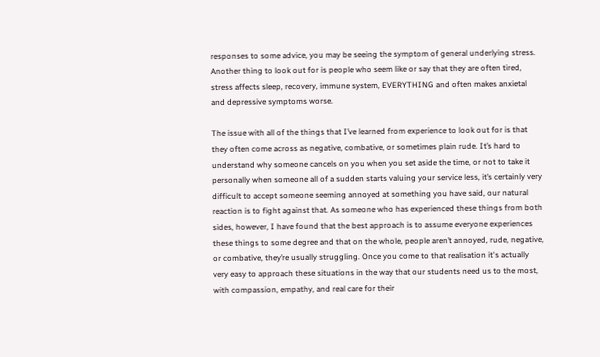responses to some advice, you may be seeing the symptom of general underlying stress. Another thing to look out for is people who seem like or say that they are often tired, stress affects sleep, recovery, immune system, EVERYTHING and often makes anxietal and depressive symptoms worse.

The issue with all of the things that I’ve learned from experience to look out for is that they often come across as negative, combative, or sometimes plain rude. It’s hard to understand why someone cancels on you when you set aside the time, or not to take it personally when someone all of a sudden starts valuing your service less, it’s certainly very difficult to accept someone seeming annoyed at something you have said, our natural reaction is to fight against that. As someone who has experienced these things from both sides, however, I have found that the best approach is to assume everyone experiences these things to some degree and that on the whole, people aren’t annoyed, rude, negative, or combative, they’re usually struggling. Once you come to that realisation it's actually very easy to approach these situations in the way that our students need us to the most, with compassion, empathy, and real care for their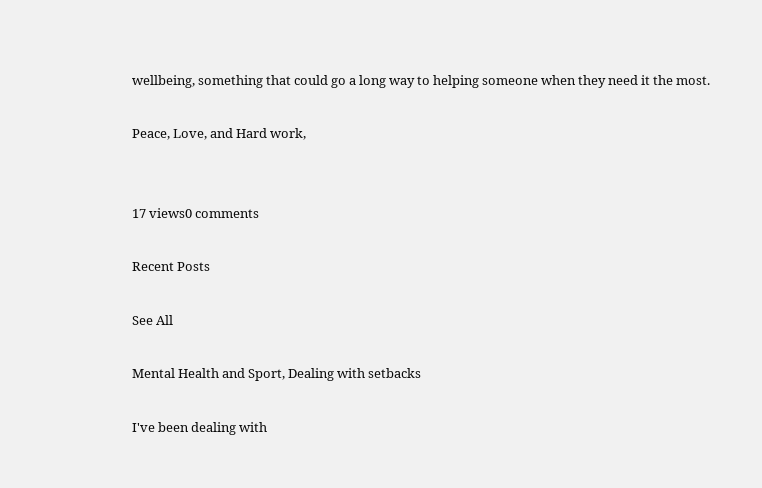wellbeing, something that could go a long way to helping someone when they need it the most.

Peace, Love, and Hard work,


17 views0 comments

Recent Posts

See All

Mental Health and Sport, Dealing with setbacks

I've been dealing with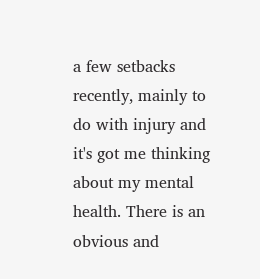a few setbacks recently, mainly to do with injury and it's got me thinking about my mental health. There is an obvious and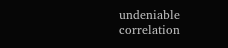undeniable correlation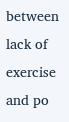between lack of exercise and po